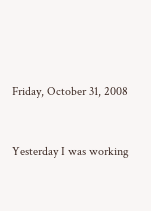Friday, October 31, 2008


Yesterday I was working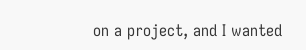on a project, and I wanted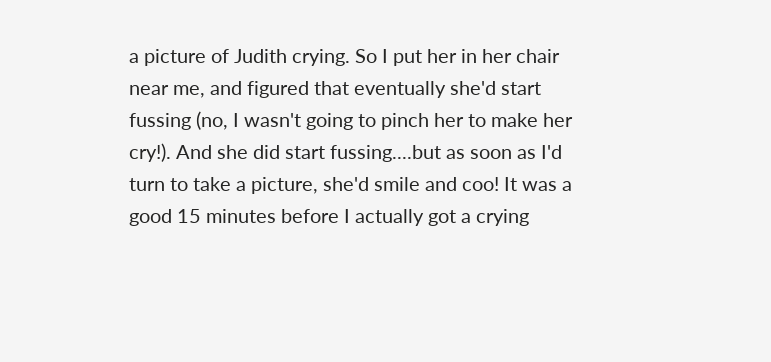a picture of Judith crying. So I put her in her chair near me, and figured that eventually she'd start fussing (no, I wasn't going to pinch her to make her cry!). And she did start fussing....but as soon as I'd turn to take a picture, she'd smile and coo! It was a good 15 minutes before I actually got a crying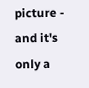picture - and it's only a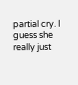partial cry. I guess she really just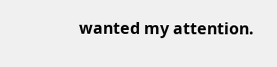wanted my attention.